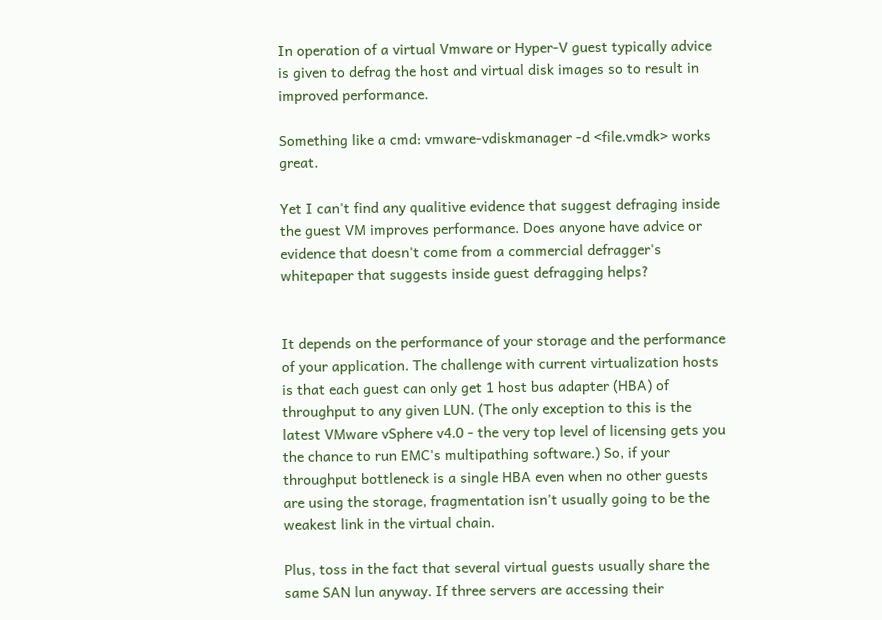In operation of a virtual Vmware or Hyper-V guest typically advice is given to defrag the host and virtual disk images so to result in improved performance.

Something like a cmd: vmware-vdiskmanager -d <file.vmdk> works great.

Yet I can't find any qualitive evidence that suggest defraging inside the guest VM improves performance. Does anyone have advice or evidence that doesn't come from a commercial defragger's whitepaper that suggests inside guest defragging helps?


It depends on the performance of your storage and the performance of your application. The challenge with current virtualization hosts is that each guest can only get 1 host bus adapter (HBA) of throughput to any given LUN. (The only exception to this is the latest VMware vSphere v4.0 - the very top level of licensing gets you the chance to run EMC's multipathing software.) So, if your throughput bottleneck is a single HBA even when no other guests are using the storage, fragmentation isn't usually going to be the weakest link in the virtual chain.

Plus, toss in the fact that several virtual guests usually share the same SAN lun anyway. If three servers are accessing their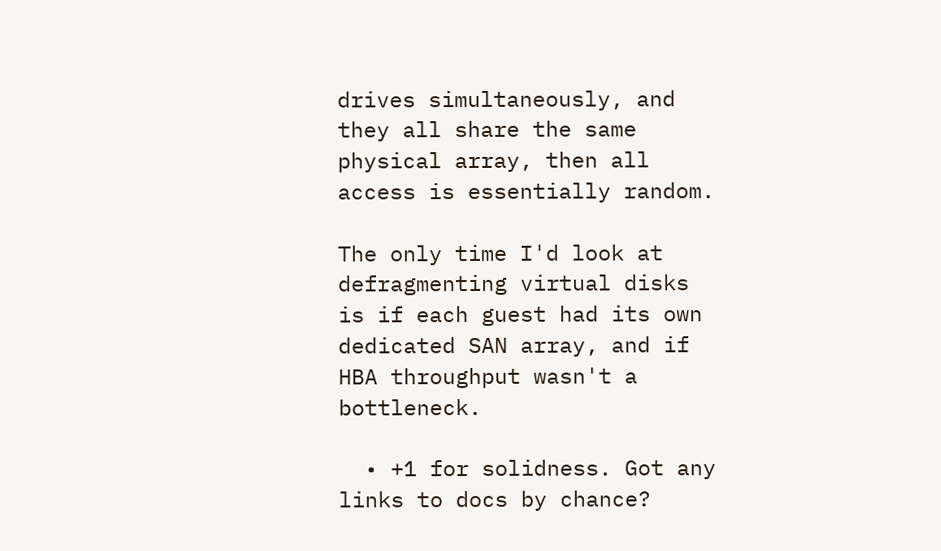drives simultaneously, and they all share the same physical array, then all access is essentially random.

The only time I'd look at defragmenting virtual disks is if each guest had its own dedicated SAN array, and if HBA throughput wasn't a bottleneck.

  • +1 for solidness. Got any links to docs by chance?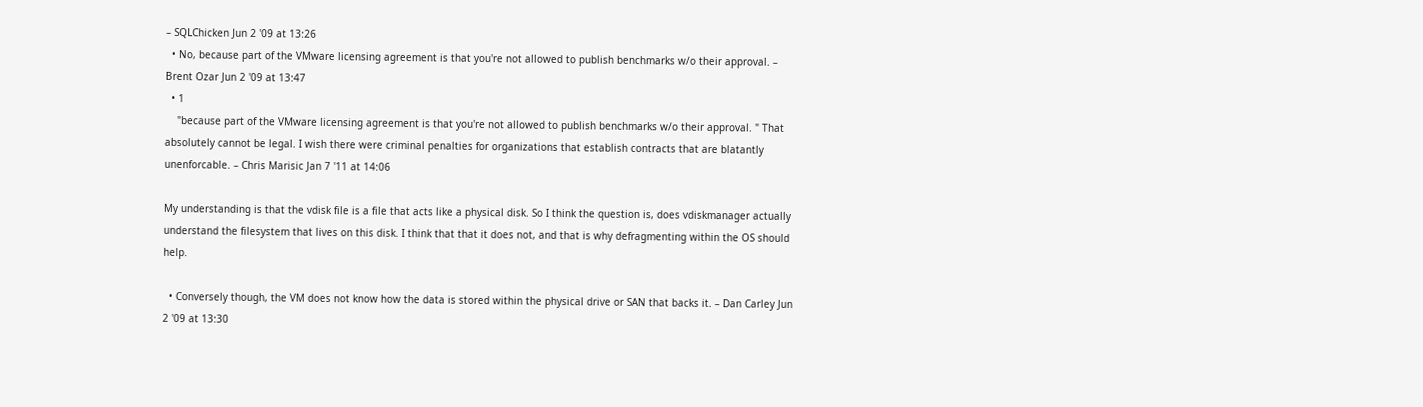– SQLChicken Jun 2 '09 at 13:26
  • No, because part of the VMware licensing agreement is that you're not allowed to publish benchmarks w/o their approval. – Brent Ozar Jun 2 '09 at 13:47
  • 1
    "because part of the VMware licensing agreement is that you're not allowed to publish benchmarks w/o their approval. " That absolutely cannot be legal. I wish there were criminal penalties for organizations that establish contracts that are blatantly unenforcable. – Chris Marisic Jan 7 '11 at 14:06

My understanding is that the vdisk file is a file that acts like a physical disk. So I think the question is, does vdiskmanager actually understand the filesystem that lives on this disk. I think that that it does not, and that is why defragmenting within the OS should help.

  • Conversely though, the VM does not know how the data is stored within the physical drive or SAN that backs it. – Dan Carley Jun 2 '09 at 13:30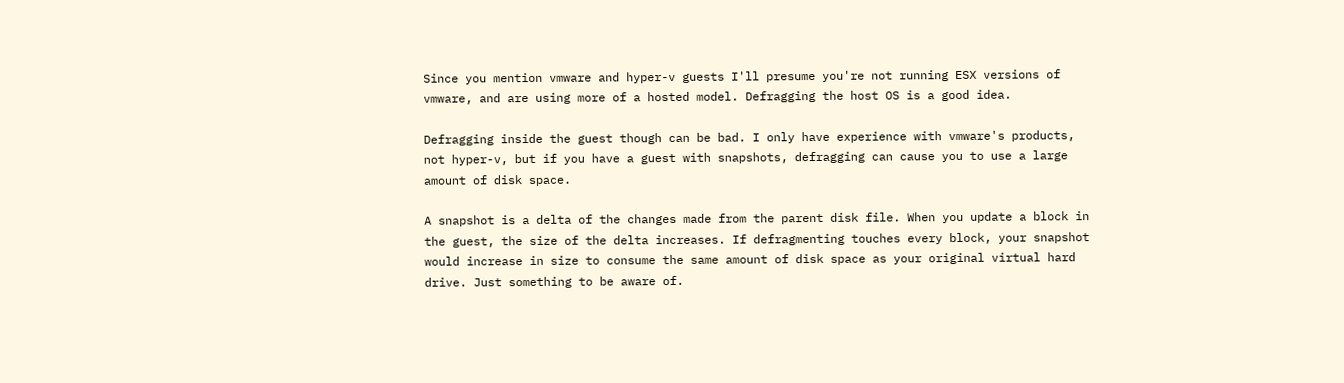Since you mention vmware and hyper-v guests I'll presume you're not running ESX versions of vmware, and are using more of a hosted model. Defragging the host OS is a good idea.

Defragging inside the guest though can be bad. I only have experience with vmware's products, not hyper-v, but if you have a guest with snapshots, defragging can cause you to use a large amount of disk space.

A snapshot is a delta of the changes made from the parent disk file. When you update a block in the guest, the size of the delta increases. If defragmenting touches every block, your snapshot would increase in size to consume the same amount of disk space as your original virtual hard drive. Just something to be aware of.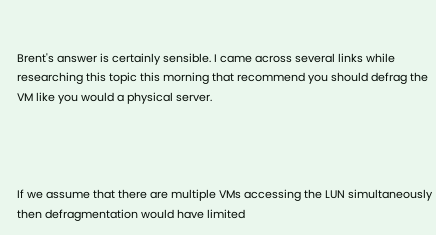Brent's answer is certainly sensible. I came across several links while researching this topic this morning that recommend you should defrag the VM like you would a physical server.




If we assume that there are multiple VMs accessing the LUN simultaneously then defragmentation would have limited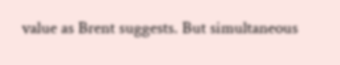value as Brent suggests. But simultaneous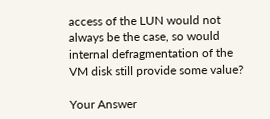access of the LUN would not always be the case, so would internal defragmentation of the VM disk still provide some value?

Your Answer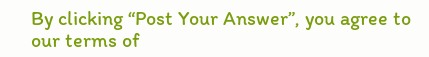By clicking “Post Your Answer”, you agree to our terms of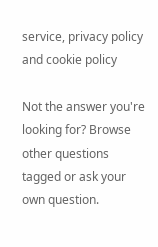service, privacy policy and cookie policy

Not the answer you're looking for? Browse other questions tagged or ask your own question.